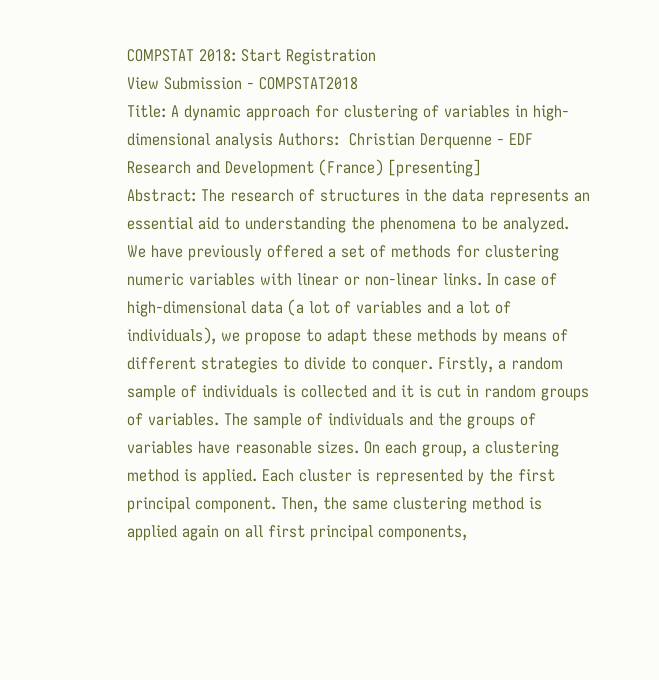COMPSTAT 2018: Start Registration
View Submission - COMPSTAT2018
Title: A dynamic approach for clustering of variables in high-dimensional analysis Authors:  Christian Derquenne - EDF Research and Development (France) [presenting]
Abstract: The research of structures in the data represents an essential aid to understanding the phenomena to be analyzed. We have previously offered a set of methods for clustering numeric variables with linear or non-linear links. In case of high-dimensional data (a lot of variables and a lot of individuals), we propose to adapt these methods by means of different strategies to divide to conquer. Firstly, a random sample of individuals is collected and it is cut in random groups of variables. The sample of individuals and the groups of variables have reasonable sizes. On each group, a clustering method is applied. Each cluster is represented by the first principal component. Then, the same clustering method is applied again on all first principal components,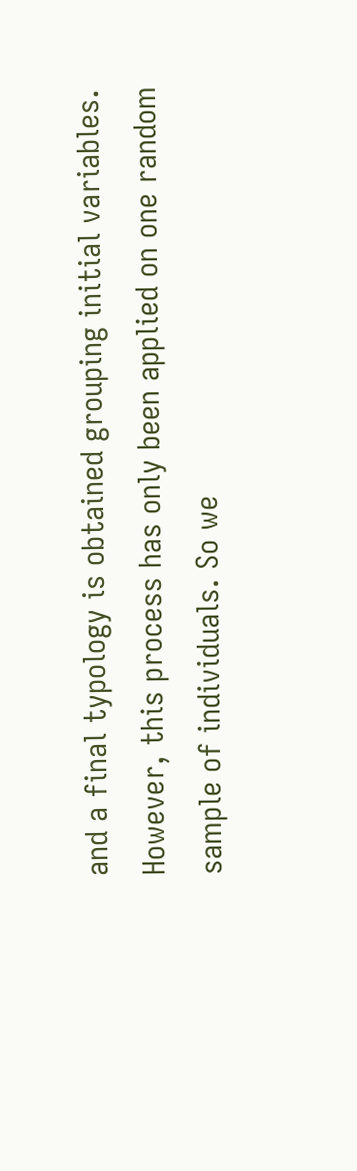and a final typology is obtained grouping initial variables. However, this process has only been applied on one random sample of individuals. So we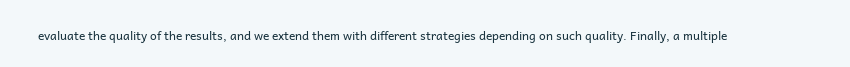evaluate the quality of the results, and we extend them with different strategies depending on such quality. Finally, a multiple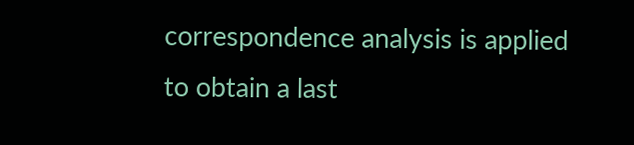correspondence analysis is applied to obtain a last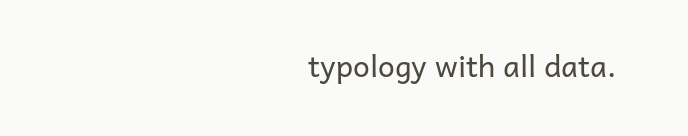typology with all data.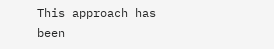This approach has been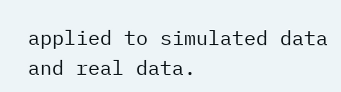applied to simulated data and real data.